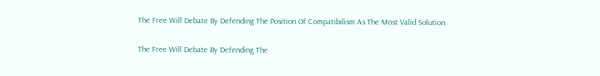The Free Will Debate By Defending The Position Of Compatibilism As The Most Valid Solution

The Free Will Debate By Defending The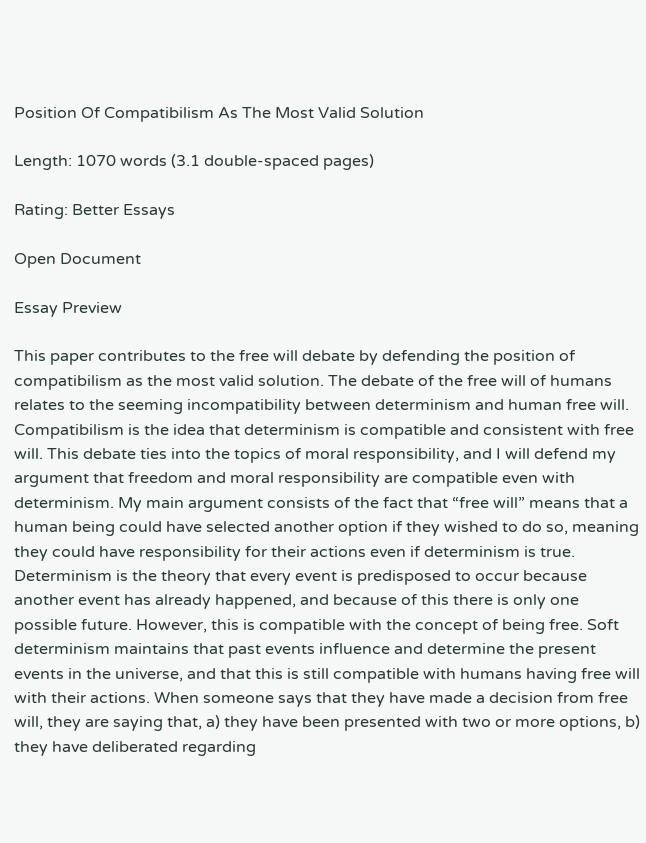Position Of Compatibilism As The Most Valid Solution

Length: 1070 words (3.1 double-spaced pages)

Rating: Better Essays

Open Document

Essay Preview

This paper contributes to the free will debate by defending the position of compatibilism as the most valid solution. The debate of the free will of humans relates to the seeming incompatibility between determinism and human free will. Compatibilism is the idea that determinism is compatible and consistent with free will. This debate ties into the topics of moral responsibility, and I will defend my argument that freedom and moral responsibility are compatible even with determinism. My main argument consists of the fact that “free will” means that a human being could have selected another option if they wished to do so, meaning they could have responsibility for their actions even if determinism is true.
Determinism is the theory that every event is predisposed to occur because another event has already happened, and because of this there is only one possible future. However, this is compatible with the concept of being free. Soft determinism maintains that past events influence and determine the present events in the universe, and that this is still compatible with humans having free will with their actions. When someone says that they have made a decision from free will, they are saying that, a) they have been presented with two or more options, b) they have deliberated regarding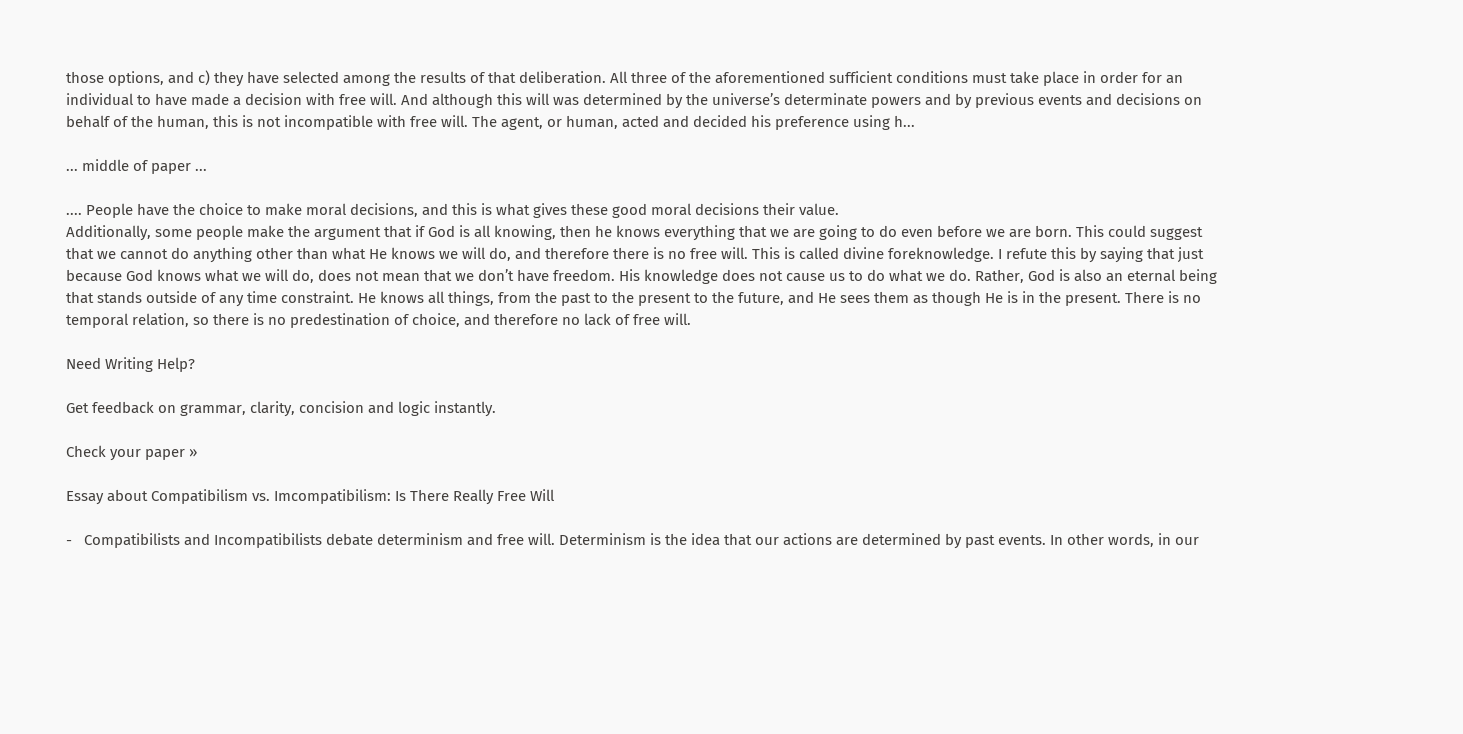those options, and c) they have selected among the results of that deliberation. All three of the aforementioned sufficient conditions must take place in order for an individual to have made a decision with free will. And although this will was determined by the universe’s determinate powers and by previous events and decisions on behalf of the human, this is not incompatible with free will. The agent, or human, acted and decided his preference using h...

... middle of paper ...

.... People have the choice to make moral decisions, and this is what gives these good moral decisions their value.
Additionally, some people make the argument that if God is all knowing, then he knows everything that we are going to do even before we are born. This could suggest that we cannot do anything other than what He knows we will do, and therefore there is no free will. This is called divine foreknowledge. I refute this by saying that just because God knows what we will do, does not mean that we don’t have freedom. His knowledge does not cause us to do what we do. Rather, God is also an eternal being that stands outside of any time constraint. He knows all things, from the past to the present to the future, and He sees them as though He is in the present. There is no temporal relation, so there is no predestination of choice, and therefore no lack of free will.

Need Writing Help?

Get feedback on grammar, clarity, concision and logic instantly.

Check your paper »

Essay about Compatibilism vs. Imcompatibilism: Is There Really Free Will

-   Compatibilists and Incompatibilists debate determinism and free will. Determinism is the idea that our actions are determined by past events. In other words, in our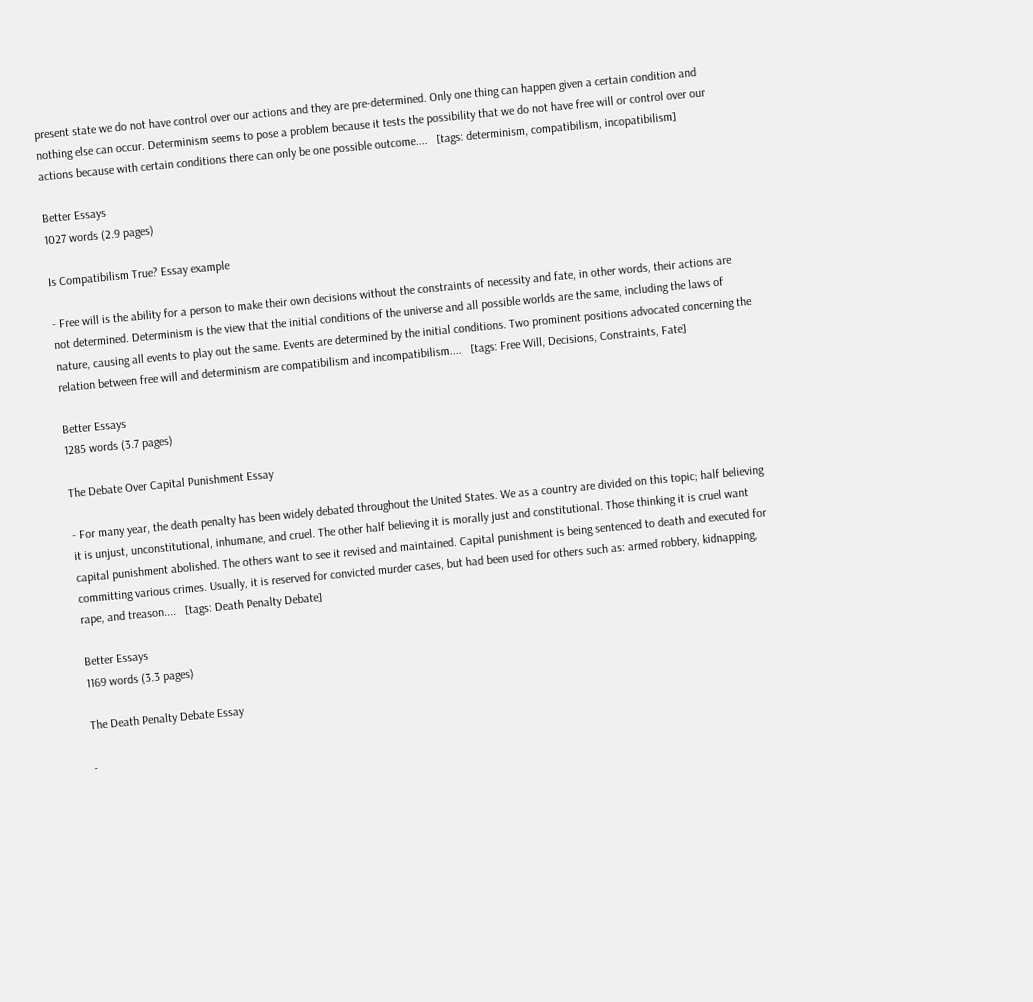present state we do not have control over our actions and they are pre-determined. Only one thing can happen given a certain condition and nothing else can occur. Determinism seems to pose a problem because it tests the possibility that we do not have free will or control over our actions because with certain conditions there can only be one possible outcome....   [tags: determinism, compatibilism, incopatibilism]

Better Essays
1027 words (2.9 pages)

Is Compatibilism True? Essay example

- Free will is the ability for a person to make their own decisions without the constraints of necessity and fate, in other words, their actions are not determined. Determinism is the view that the initial conditions of the universe and all possible worlds are the same, including the laws of nature, causing all events to play out the same. Events are determined by the initial conditions. Two prominent positions advocated concerning the relation between free will and determinism are compatibilism and incompatibilism....   [tags: Free Will, Decisions, Constraints, Fate]

Better Essays
1285 words (3.7 pages)

The Debate Over Capital Punishment Essay

- For many year, the death penalty has been widely debated throughout the United States. We as a country are divided on this topic; half believing it is unjust, unconstitutional, inhumane, and cruel. The other half believing it is morally just and constitutional. Those thinking it is cruel want capital punishment abolished. The others want to see it revised and maintained. Capital punishment is being sentenced to death and executed for committing various crimes. Usually, it is reserved for convicted murder cases, but had been used for others such as: armed robbery, kidnapping, rape, and treason....   [tags: Death Penalty Debate]

Better Essays
1169 words (3.3 pages)

The Death Penalty Debate Essay

-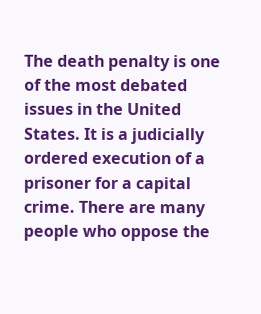The death penalty is one of the most debated issues in the United States. It is a judicially ordered execution of a prisoner for a capital crime. There are many people who oppose the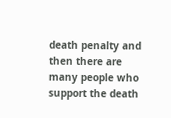death penalty and then there are many people who support the death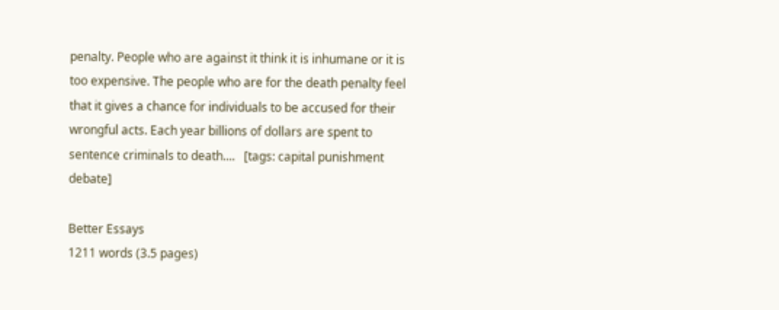penalty. People who are against it think it is inhumane or it is too expensive. The people who are for the death penalty feel that it gives a chance for individuals to be accused for their wrongful acts. Each year billions of dollars are spent to sentence criminals to death....   [tags: capital punishment debate]

Better Essays
1211 words (3.5 pages)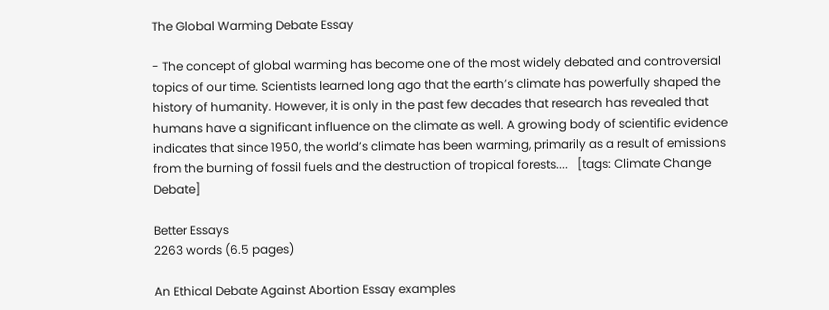The Global Warming Debate Essay

- The concept of global warming has become one of the most widely debated and controversial topics of our time. Scientists learned long ago that the earth’s climate has powerfully shaped the history of humanity. However, it is only in the past few decades that research has revealed that humans have a significant influence on the climate as well. A growing body of scientific evidence indicates that since 1950, the world’s climate has been warming, primarily as a result of emissions from the burning of fossil fuels and the destruction of tropical forests....   [tags: Climate Change Debate]

Better Essays
2263 words (6.5 pages)

An Ethical Debate Against Abortion Essay examples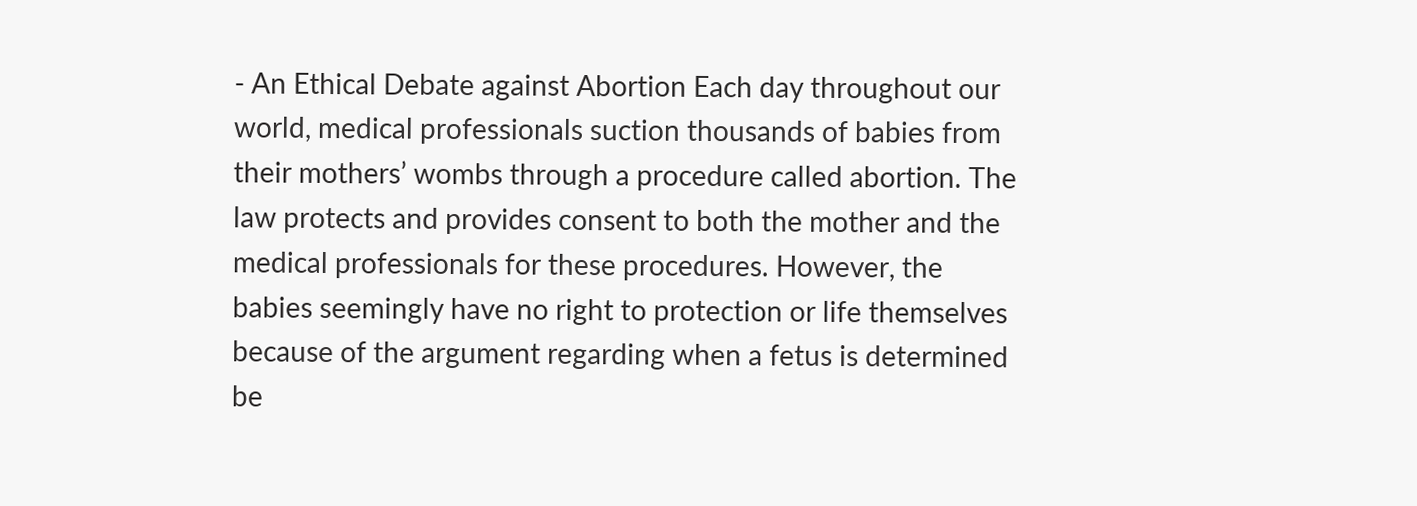- An Ethical Debate against Abortion Each day throughout our world, medical professionals suction thousands of babies from their mothers’ wombs through a procedure called abortion. The law protects and provides consent to both the mother and the medical professionals for these procedures. However, the babies seemingly have no right to protection or life themselves because of the argument regarding when a fetus is determined be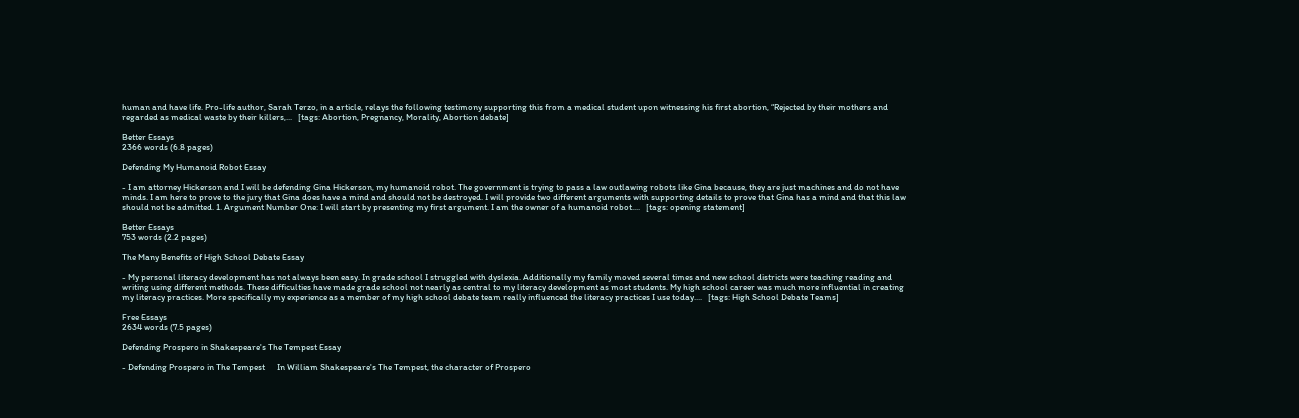human and have life. Pro-life author, Sarah Terzo, in a article, relays the following testimony supporting this from a medical student upon witnessing his first abortion, “Rejected by their mothers and regarded as medical waste by their killers,...   [tags: Abortion, Pregnancy, Morality, Abortion debate]

Better Essays
2366 words (6.8 pages)

Defending My Humanoid Robot Essay

- I am attorney Hickerson and I will be defending Gina Hickerson, my humanoid robot. The government is trying to pass a law outlawing robots like Gina because, they are just machines and do not have minds. I am here to prove to the jury that Gina does have a mind and should not be destroyed. I will provide two different arguments with supporting details to prove that Gina has a mind and that this law should not be admitted. 1. Argument Number One: I will start by presenting my first argument. I am the owner of a humanoid robot....   [tags: opening statement]

Better Essays
753 words (2.2 pages)

The Many Benefits of High School Debate Essay

- My personal literacy development has not always been easy. In grade school I struggled with dyslexia. Additionally my family moved several times and new school districts were teaching reading and writing using different methods. These difficulties have made grade school not nearly as central to my literacy development as most students. My high school career was much more influential in creating my literacy practices. More specifically my experience as a member of my high school debate team really influenced the literacy practices I use today....   [tags: High School Debate Teams]

Free Essays
2634 words (7.5 pages)

Defending Prospero in Shakespeare's The Tempest Essay

- Defending Prospero in The Tempest      In William Shakespeare's The Tempest, the character of Prospero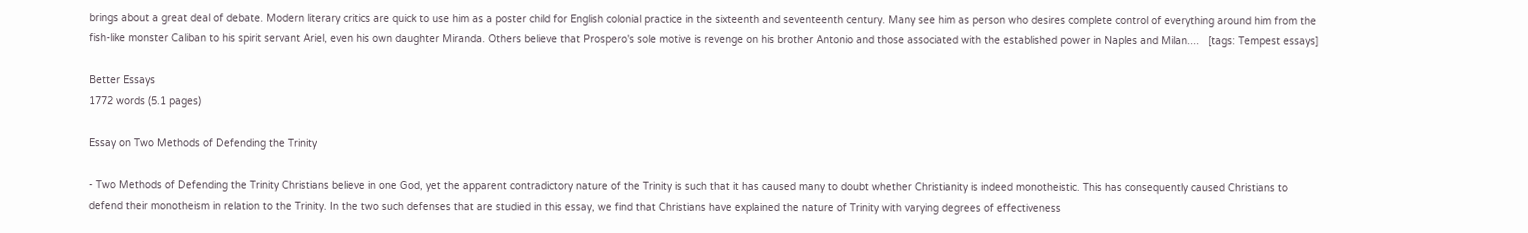brings about a great deal of debate. Modern literary critics are quick to use him as a poster child for English colonial practice in the sixteenth and seventeenth century. Many see him as person who desires complete control of everything around him from the fish-like monster Caliban to his spirit servant Ariel, even his own daughter Miranda. Others believe that Prospero's sole motive is revenge on his brother Antonio and those associated with the established power in Naples and Milan....   [tags: Tempest essays]

Better Essays
1772 words (5.1 pages)

Essay on Two Methods of Defending the Trinity

- Two Methods of Defending the Trinity Christians believe in one God, yet the apparent contradictory nature of the Trinity is such that it has caused many to doubt whether Christianity is indeed monotheistic. This has consequently caused Christians to defend their monotheism in relation to the Trinity. In the two such defenses that are studied in this essay, we find that Christians have explained the nature of Trinity with varying degrees of effectiveness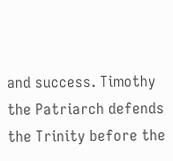and success. Timothy the Patriarch defends the Trinity before the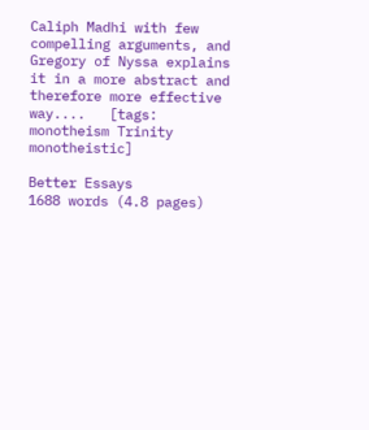Caliph Madhi with few compelling arguments, and Gregory of Nyssa explains it in a more abstract and therefore more effective way....   [tags: monotheism Trinity monotheistic]

Better Essays
1688 words (4.8 pages)